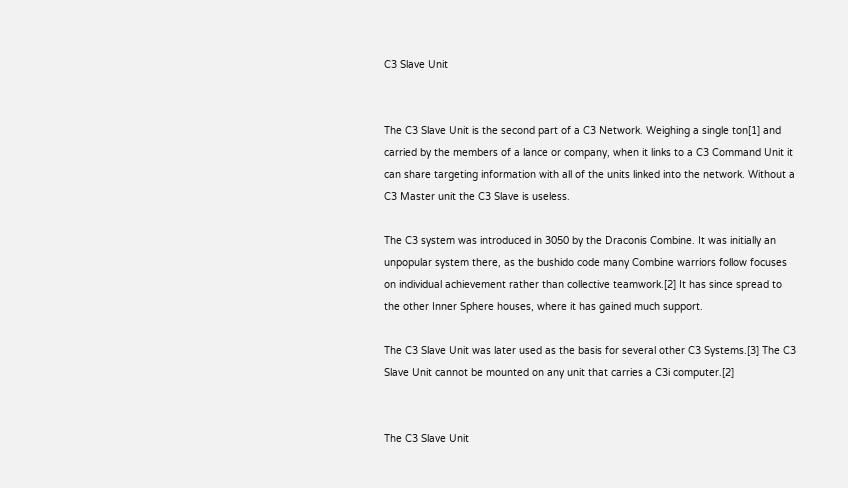C3 Slave Unit


The C3 Slave Unit is the second part of a C3 Network. Weighing a single ton[1] and carried by the members of a lance or company, when it links to a C3 Command Unit it can share targeting information with all of the units linked into the network. Without a C3 Master unit the C3 Slave is useless.

The C3 system was introduced in 3050 by the Draconis Combine. It was initially an unpopular system there, as the bushido code many Combine warriors follow focuses on individual achievement rather than collective teamwork.[2] It has since spread to the other Inner Sphere houses, where it has gained much support.

The C3 Slave Unit was later used as the basis for several other C3 Systems.[3] The C3 Slave Unit cannot be mounted on any unit that carries a C3i computer.[2]


The C3 Slave Unit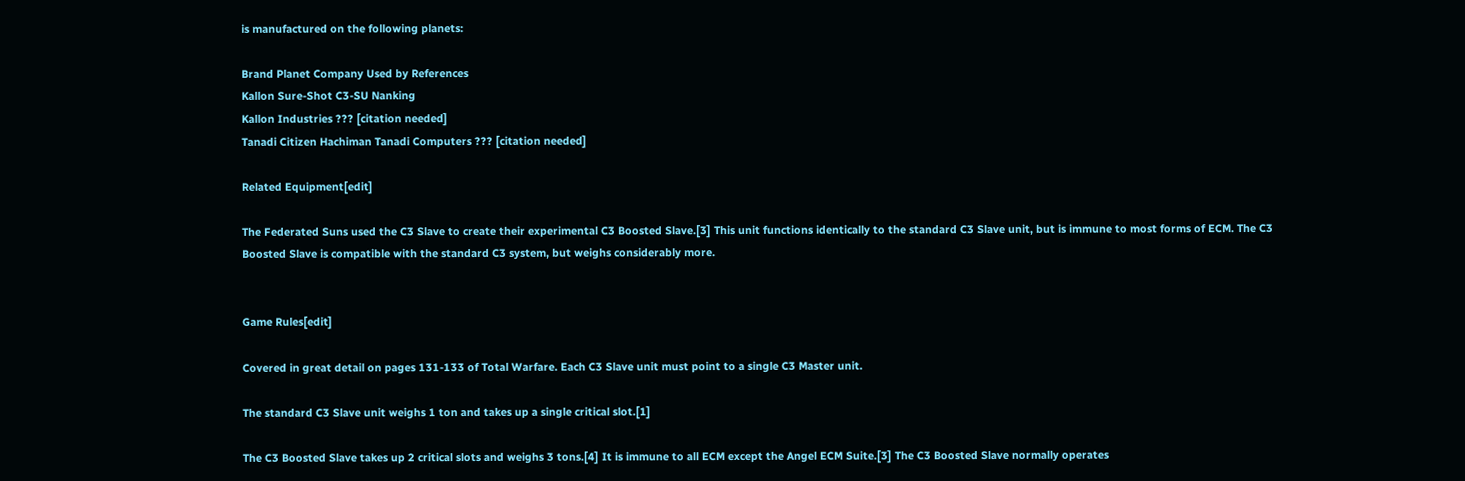is manufactured on the following planets:

Brand Planet Company Used by References
Kallon Sure-Shot C3-SU Nanking
Kallon Industries ??? [citation needed]
Tanadi Citizen Hachiman Tanadi Computers ??? [citation needed]

Related Equipment[edit]

The Federated Suns used the C3 Slave to create their experimental C3 Boosted Slave.[3] This unit functions identically to the standard C3 Slave unit, but is immune to most forms of ECM. The C3 Boosted Slave is compatible with the standard C3 system, but weighs considerably more.


Game Rules[edit]

Covered in great detail on pages 131-133 of Total Warfare. Each C3 Slave unit must point to a single C3 Master unit.

The standard C3 Slave unit weighs 1 ton and takes up a single critical slot.[1]

The C3 Boosted Slave takes up 2 critical slots and weighs 3 tons.[4] It is immune to all ECM except the Angel ECM Suite.[3] The C3 Boosted Slave normally operates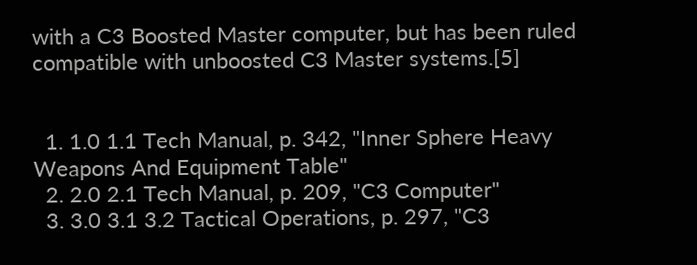with a C3 Boosted Master computer, but has been ruled compatible with unboosted C3 Master systems.[5]


  1. 1.0 1.1 Tech Manual, p. 342, "Inner Sphere Heavy Weapons And Equipment Table"
  2. 2.0 2.1 Tech Manual, p. 209, "C3 Computer"
  3. 3.0 3.1 3.2 Tactical Operations, p. 297, "C3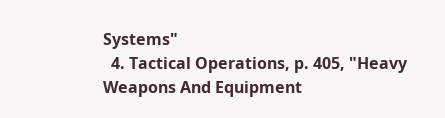Systems"
  4. Tactical Operations, p. 405, "Heavy Weapons And Equipment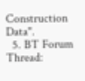Construction Data".
  5. BT Forum Thread: